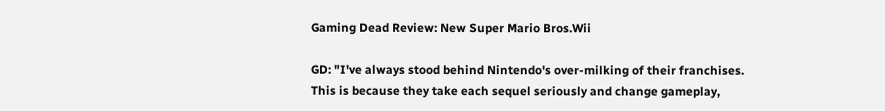Gaming Dead Review: New Super Mario Bros.Wii

GD: "I've always stood behind Nintendo's over-milking of their franchises. This is because they take each sequel seriously and change gameplay,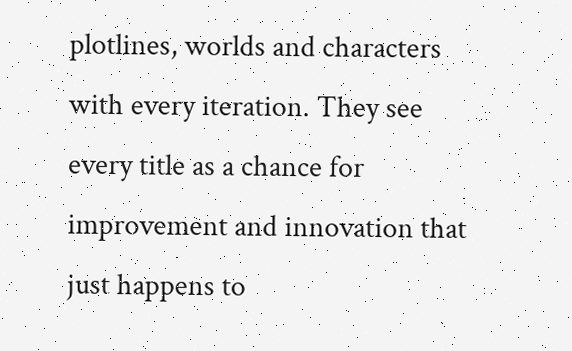plotlines, worlds and characters with every iteration. They see every title as a chance for improvement and innovation that just happens to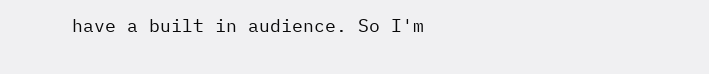have a built in audience. So I'm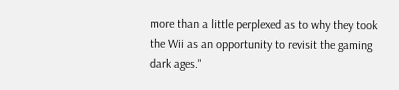more than a little perplexed as to why they took the Wii as an opportunity to revisit the gaming dark ages."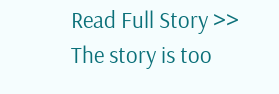Read Full Story >>
The story is too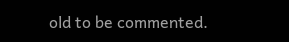old to be commented.